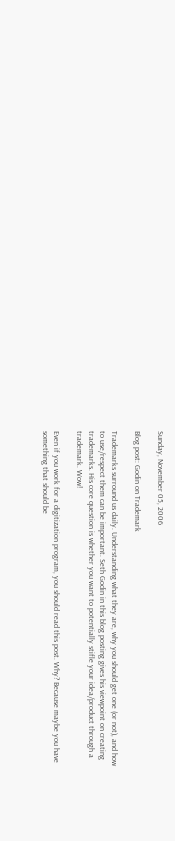Sunday, November 05, 2006

Blog post: Godin on Trademark

Trademarks surround us daily. Understanding what they are, why you should get one (or not), and how to use/respect them can be important. Seth Godin in this blog posting gives his viewpoint on creating trademarks. His core question is whether you want to potentially stifle your idea/product through a trademark. Wow!

Even if you work for a digitization program, you should read this post. Why? Because maybe you have something that should be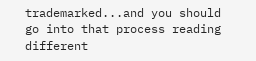trademarked...and you should go into that process reading different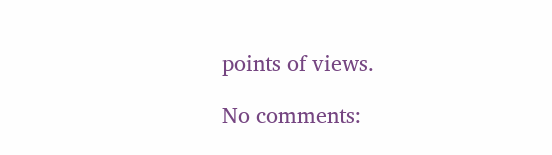points of views.

No comments: